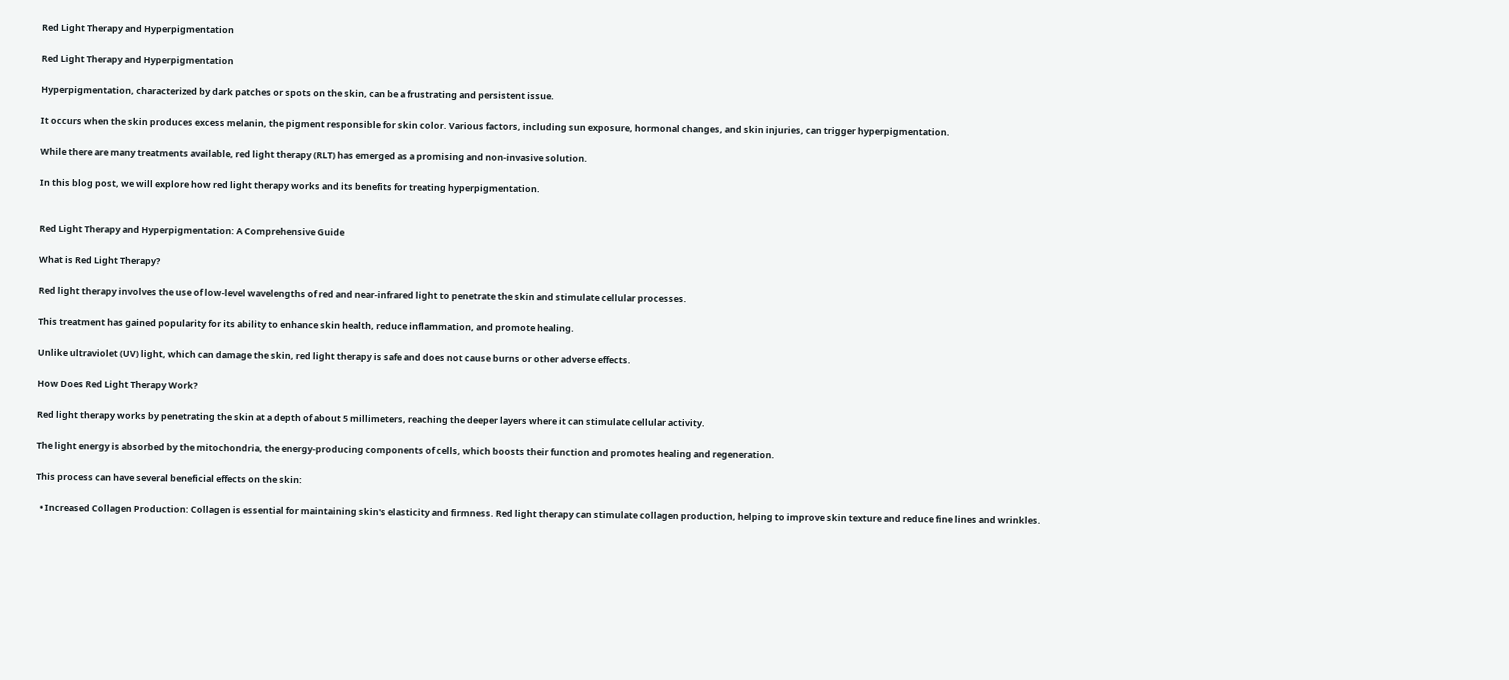Red Light Therapy and Hyperpigmentation

Red Light Therapy and Hyperpigmentation

Hyperpigmentation, characterized by dark patches or spots on the skin, can be a frustrating and persistent issue.

It occurs when the skin produces excess melanin, the pigment responsible for skin color. Various factors, including sun exposure, hormonal changes, and skin injuries, can trigger hyperpigmentation.

While there are many treatments available, red light therapy (RLT) has emerged as a promising and non-invasive solution.

In this blog post, we will explore how red light therapy works and its benefits for treating hyperpigmentation.


Red Light Therapy and Hyperpigmentation: A Comprehensive Guide

What is Red Light Therapy?

Red light therapy involves the use of low-level wavelengths of red and near-infrared light to penetrate the skin and stimulate cellular processes.

This treatment has gained popularity for its ability to enhance skin health, reduce inflammation, and promote healing.

Unlike ultraviolet (UV) light, which can damage the skin, red light therapy is safe and does not cause burns or other adverse effects.

How Does Red Light Therapy Work?

Red light therapy works by penetrating the skin at a depth of about 5 millimeters, reaching the deeper layers where it can stimulate cellular activity.

The light energy is absorbed by the mitochondria, the energy-producing components of cells, which boosts their function and promotes healing and regeneration.

This process can have several beneficial effects on the skin:

  • Increased Collagen Production: Collagen is essential for maintaining skin's elasticity and firmness. Red light therapy can stimulate collagen production, helping to improve skin texture and reduce fine lines and wrinkles.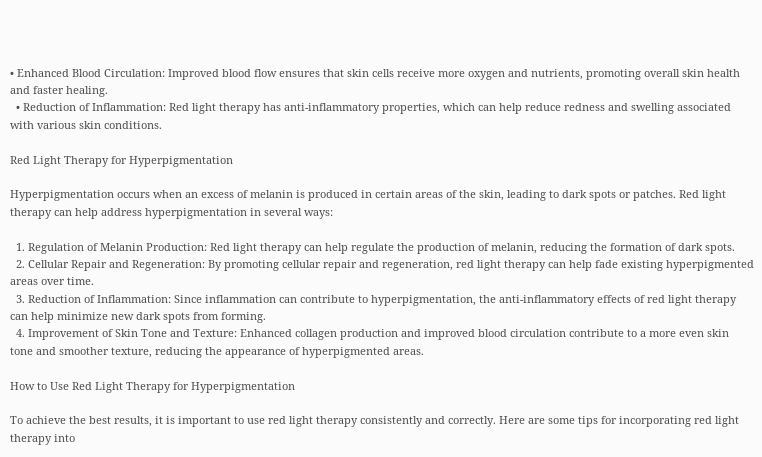• Enhanced Blood Circulation: Improved blood flow ensures that skin cells receive more oxygen and nutrients, promoting overall skin health and faster healing.
  • Reduction of Inflammation: Red light therapy has anti-inflammatory properties, which can help reduce redness and swelling associated with various skin conditions.

Red Light Therapy for Hyperpigmentation

Hyperpigmentation occurs when an excess of melanin is produced in certain areas of the skin, leading to dark spots or patches. Red light therapy can help address hyperpigmentation in several ways:

  1. Regulation of Melanin Production: Red light therapy can help regulate the production of melanin, reducing the formation of dark spots.
  2. Cellular Repair and Regeneration: By promoting cellular repair and regeneration, red light therapy can help fade existing hyperpigmented areas over time.
  3. Reduction of Inflammation: Since inflammation can contribute to hyperpigmentation, the anti-inflammatory effects of red light therapy can help minimize new dark spots from forming.
  4. Improvement of Skin Tone and Texture: Enhanced collagen production and improved blood circulation contribute to a more even skin tone and smoother texture, reducing the appearance of hyperpigmented areas.

How to Use Red Light Therapy for Hyperpigmentation

To achieve the best results, it is important to use red light therapy consistently and correctly. Here are some tips for incorporating red light therapy into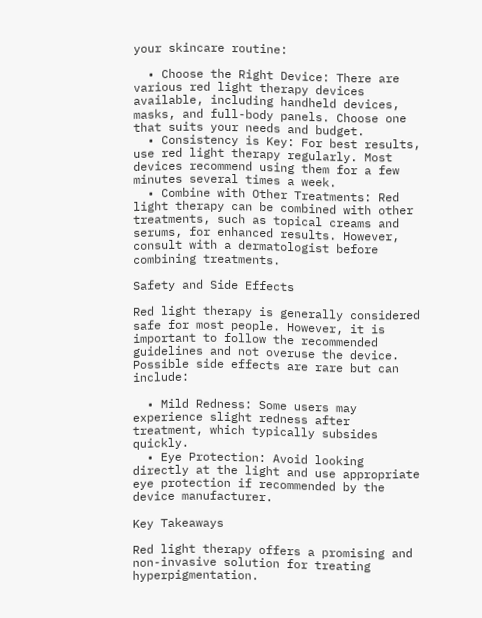your skincare routine:

  • Choose the Right Device: There are various red light therapy devices available, including handheld devices, masks, and full-body panels. Choose one that suits your needs and budget.
  • Consistency is Key: For best results, use red light therapy regularly. Most devices recommend using them for a few minutes several times a week.
  • Combine with Other Treatments: Red light therapy can be combined with other treatments, such as topical creams and serums, for enhanced results. However, consult with a dermatologist before combining treatments.

Safety and Side Effects

Red light therapy is generally considered safe for most people. However, it is important to follow the recommended guidelines and not overuse the device. Possible side effects are rare but can include:

  • Mild Redness: Some users may experience slight redness after treatment, which typically subsides quickly.
  • Eye Protection: Avoid looking directly at the light and use appropriate eye protection if recommended by the device manufacturer.

Key Takeaways

Red light therapy offers a promising and non-invasive solution for treating hyperpigmentation.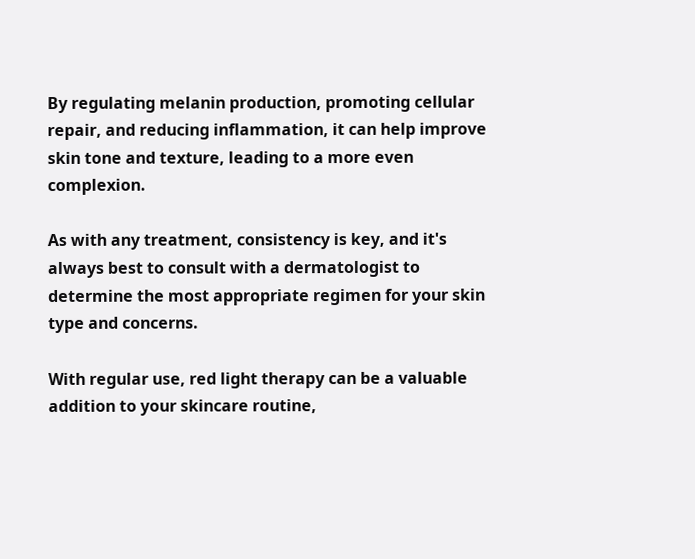By regulating melanin production, promoting cellular repair, and reducing inflammation, it can help improve skin tone and texture, leading to a more even complexion.

As with any treatment, consistency is key, and it's always best to consult with a dermatologist to determine the most appropriate regimen for your skin type and concerns.

With regular use, red light therapy can be a valuable addition to your skincare routine,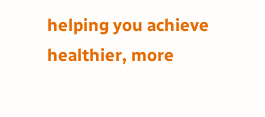helping you achieve healthier, more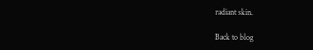radiant skin.

Back to blog